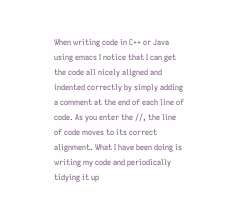When writing code in C++ or Java using emacs I notice that I can get the code all nicely aligned and indented correctly by simply adding a comment at the end of each line of code. As you enter the //, the line of code moves to its correct alignment. What I have been doing is writing my code and periodically tidying it up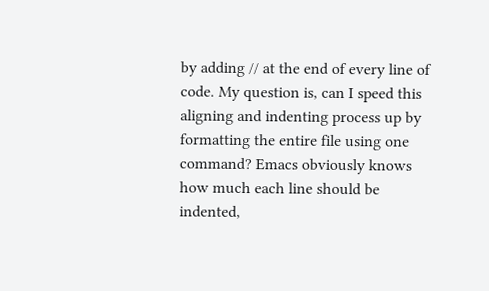by adding // at the end of every line of code. My question is, can I speed this aligning and indenting process up by formatting the entire file using one command? Emacs obviously knows how much each line should be indented,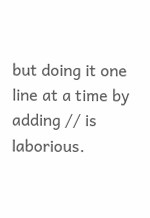but doing it one line at a time by adding // is laborious.